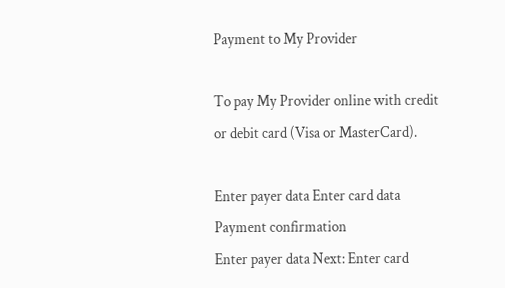Payment to My Provider

To pay My Provider online with credit or debit card (Visa or MasterCard).

Enter payer data Enter card data Payment confirmation
Enter payer data Next: Enter card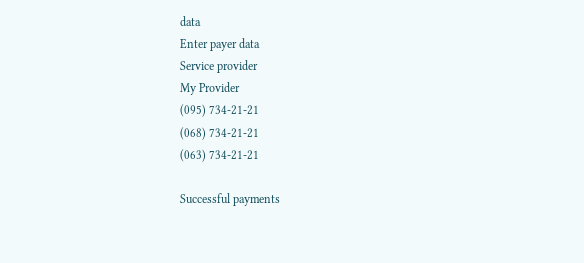data
Enter payer data
Service provider
My Provider
(095) 734-21-21
(068) 734-21-21
(063) 734-21-21

Successful payments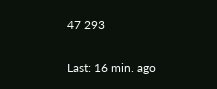47 293

Last: 16 min. ago